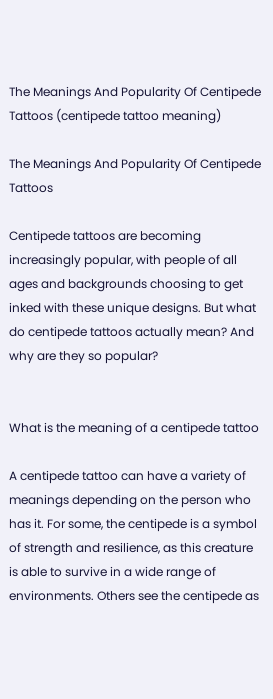The Meanings And Popularity Of Centipede Tattoos (centipede tattoo meaning)

The Meanings And Popularity Of Centipede Tattoos

Centipede tattoos are becoming increasingly popular, with people of all ages and backgrounds choosing to get inked with these unique designs. But what do centipede tattoos actually mean? And why are they so popular?


What is the meaning of a centipede tattoo

A centipede tattoo can have a variety of meanings depending on the person who has it. For some, the centipede is a symbol of strength and resilience, as this creature is able to survive in a wide range of environments. Others see the centipede as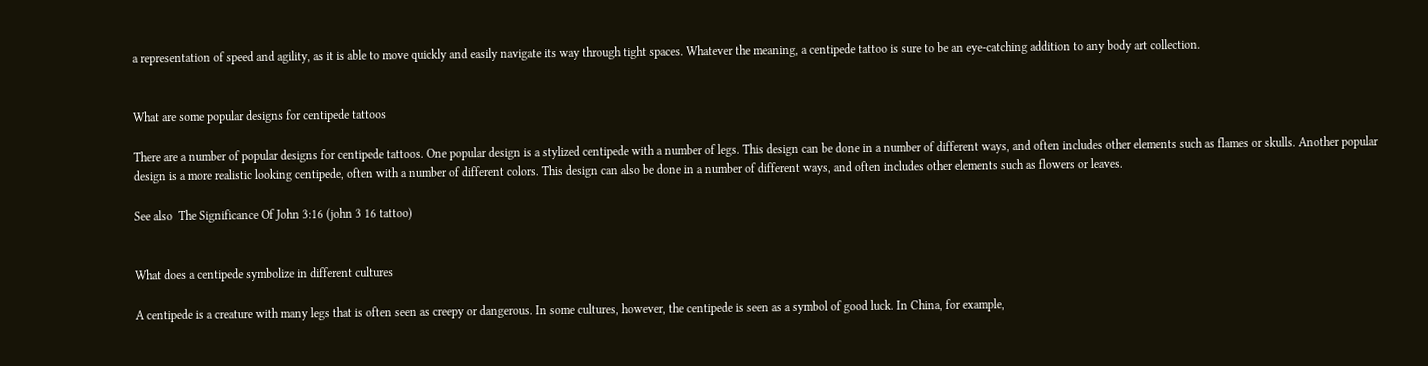a representation of speed and agility, as it is able to move quickly and easily navigate its way through tight spaces. Whatever the meaning, a centipede tattoo is sure to be an eye-catching addition to any body art collection.


What are some popular designs for centipede tattoos

There are a number of popular designs for centipede tattoos. One popular design is a stylized centipede with a number of legs. This design can be done in a number of different ways, and often includes other elements such as flames or skulls. Another popular design is a more realistic looking centipede, often with a number of different colors. This design can also be done in a number of different ways, and often includes other elements such as flowers or leaves.

See also  The Significance Of John 3:16 (john 3 16 tattoo)


What does a centipede symbolize in different cultures

A centipede is a creature with many legs that is often seen as creepy or dangerous. In some cultures, however, the centipede is seen as a symbol of good luck. In China, for example,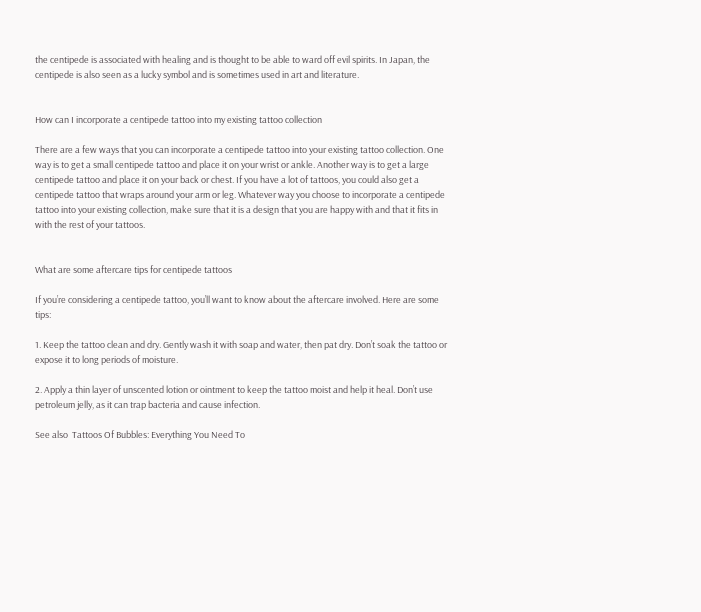the centipede is associated with healing and is thought to be able to ward off evil spirits. In Japan, the centipede is also seen as a lucky symbol and is sometimes used in art and literature.


How can I incorporate a centipede tattoo into my existing tattoo collection

There are a few ways that you can incorporate a centipede tattoo into your existing tattoo collection. One way is to get a small centipede tattoo and place it on your wrist or ankle. Another way is to get a large centipede tattoo and place it on your back or chest. If you have a lot of tattoos, you could also get a centipede tattoo that wraps around your arm or leg. Whatever way you choose to incorporate a centipede tattoo into your existing collection, make sure that it is a design that you are happy with and that it fits in with the rest of your tattoos.


What are some aftercare tips for centipede tattoos

If you’re considering a centipede tattoo, you’ll want to know about the aftercare involved. Here are some tips:

1. Keep the tattoo clean and dry. Gently wash it with soap and water, then pat dry. Don’t soak the tattoo or expose it to long periods of moisture.

2. Apply a thin layer of unscented lotion or ointment to keep the tattoo moist and help it heal. Don’t use petroleum jelly, as it can trap bacteria and cause infection.

See also  Tattoos Of Bubbles: Everything You Need To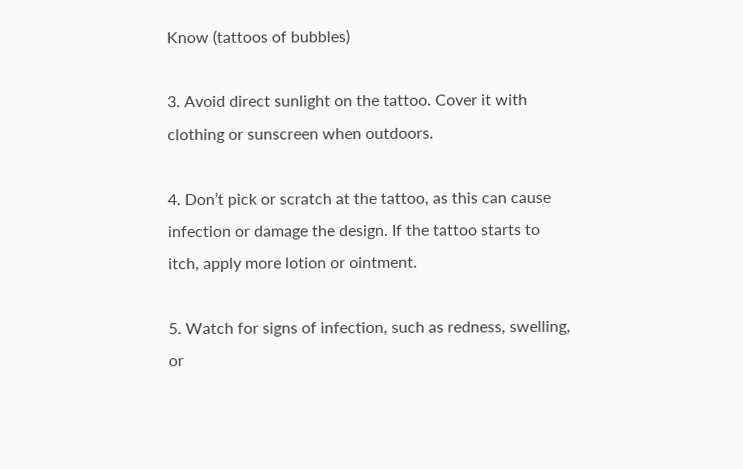Know (tattoos of bubbles)

3. Avoid direct sunlight on the tattoo. Cover it with clothing or sunscreen when outdoors.

4. Don’t pick or scratch at the tattoo, as this can cause infection or damage the design. If the tattoo starts to itch, apply more lotion or ointment.

5. Watch for signs of infection, such as redness, swelling, or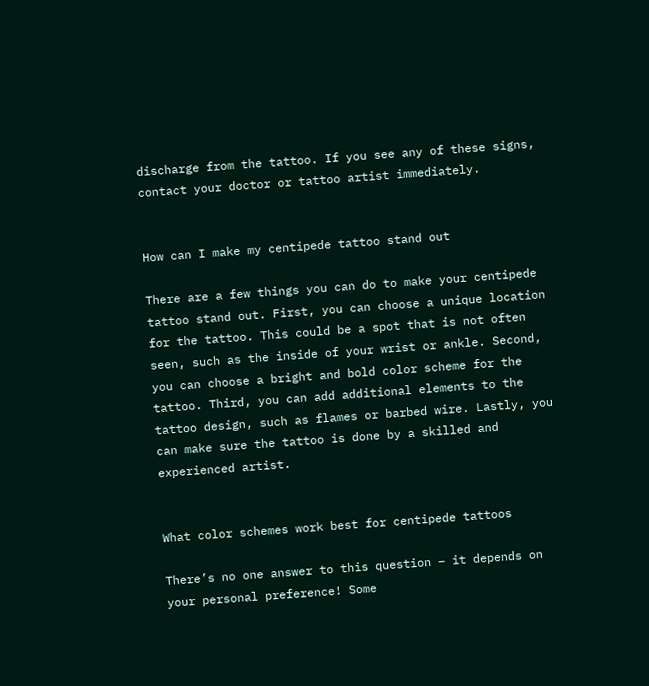discharge from the tattoo. If you see any of these signs, contact your doctor or tattoo artist immediately.


How can I make my centipede tattoo stand out

There are a few things you can do to make your centipede tattoo stand out. First, you can choose a unique location for the tattoo. This could be a spot that is not often seen, such as the inside of your wrist or ankle. Second, you can choose a bright and bold color scheme for the tattoo. Third, you can add additional elements to the tattoo design, such as flames or barbed wire. Lastly, you can make sure the tattoo is done by a skilled and experienced artist.


What color schemes work best for centipede tattoos

There’s no one answer to this question – it depends on your personal preference! Some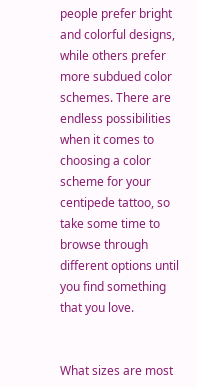people prefer bright and colorful designs, while others prefer more subdued color schemes. There are endless possibilities when it comes to choosing a color scheme for your centipede tattoo, so take some time to browse through different options until you find something that you love.


What sizes are most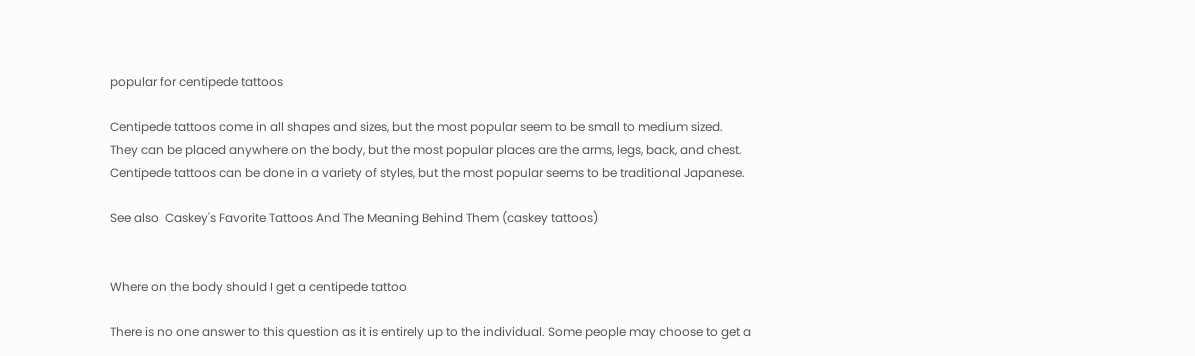popular for centipede tattoos

Centipede tattoos come in all shapes and sizes, but the most popular seem to be small to medium sized. They can be placed anywhere on the body, but the most popular places are the arms, legs, back, and chest. Centipede tattoos can be done in a variety of styles, but the most popular seems to be traditional Japanese.

See also  Caskey's Favorite Tattoos And The Meaning Behind Them (caskey tattoos)


Where on the body should I get a centipede tattoo

There is no one answer to this question as it is entirely up to the individual. Some people may choose to get a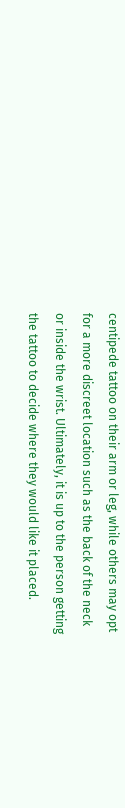centipede tattoo on their arm or leg, while others may opt for a more discreet location such as the back of the neck or inside the wrist. Ultimately, it is up to the person getting the tattoo to decide where they would like it placed.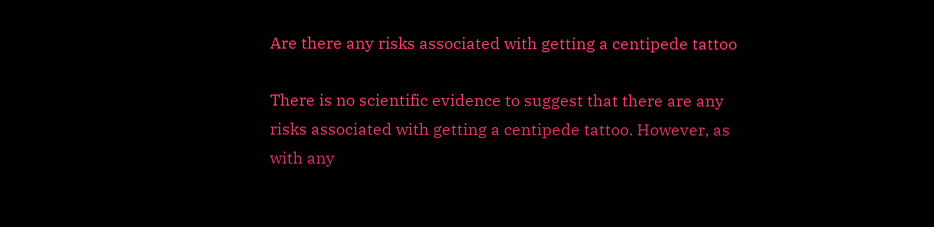Are there any risks associated with getting a centipede tattoo

There is no scientific evidence to suggest that there are any risks associated with getting a centipede tattoo. However, as with any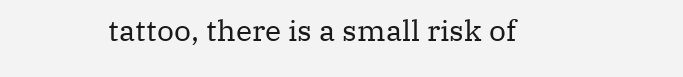tattoo, there is a small risk of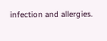infection and allergies.